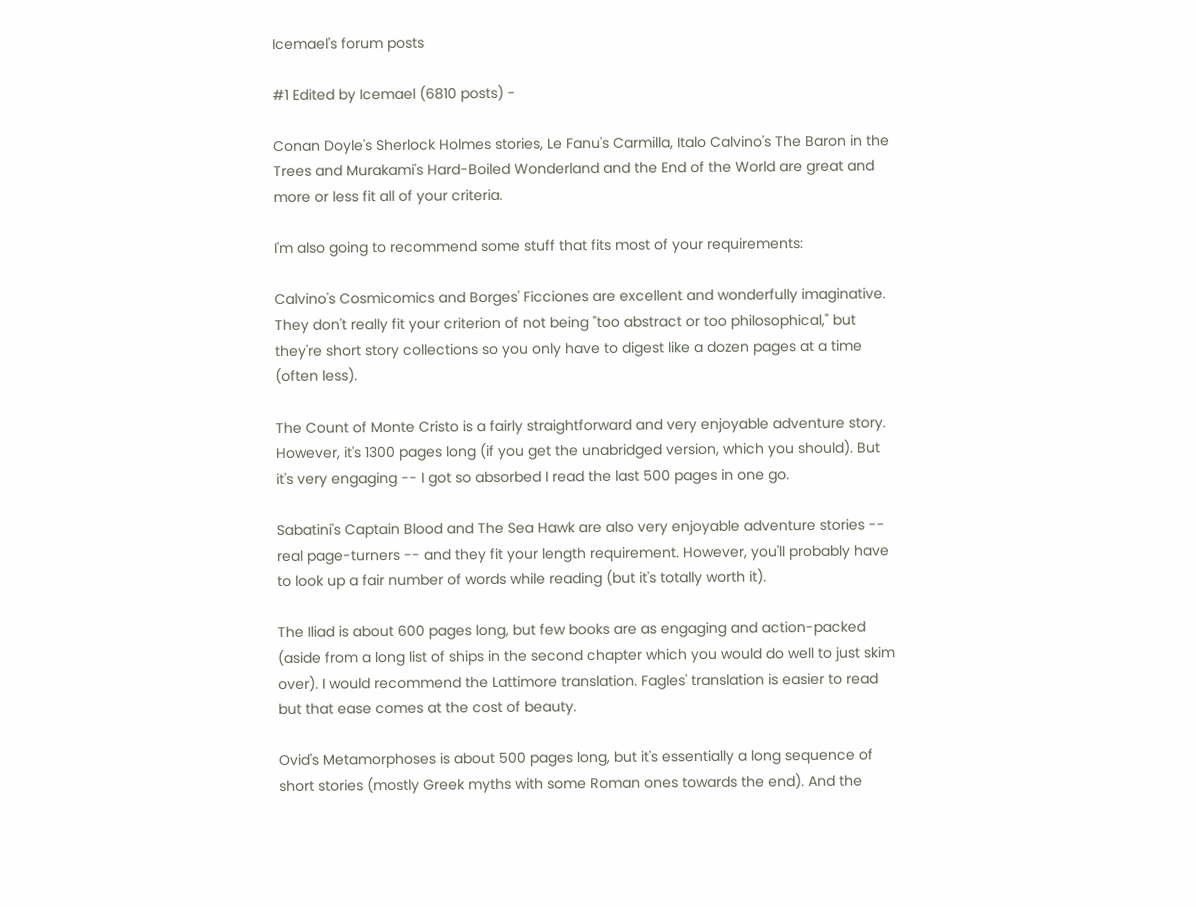Icemael's forum posts

#1 Edited by Icemael (6810 posts) -

Conan Doyle's Sherlock Holmes stories, Le Fanu's Carmilla, Italo Calvino's The Baron in the Trees and Murakami's Hard-Boiled Wonderland and the End of the World are great and more or less fit all of your criteria.

I'm also going to recommend some stuff that fits most of your requirements:

Calvino's Cosmicomics and Borges' Ficciones are excellent and wonderfully imaginative. They don't really fit your criterion of not being "too abstract or too philosophical," but they're short story collections so you only have to digest like a dozen pages at a time (often less).

The Count of Monte Cristo is a fairly straightforward and very enjoyable adventure story. However, it's 1300 pages long (if you get the unabridged version, which you should). But it's very engaging -- I got so absorbed I read the last 500 pages in one go.

Sabatini's Captain Blood and The Sea Hawk are also very enjoyable adventure stories -- real page-turners -- and they fit your length requirement. However, you'll probably have to look up a fair number of words while reading (but it's totally worth it).

The Iliad is about 600 pages long, but few books are as engaging and action-packed (aside from a long list of ships in the second chapter which you would do well to just skim over). I would recommend the Lattimore translation. Fagles' translation is easier to read but that ease comes at the cost of beauty.

Ovid's Metamorphoses is about 500 pages long, but it's essentially a long sequence of short stories (mostly Greek myths with some Roman ones towards the end). And the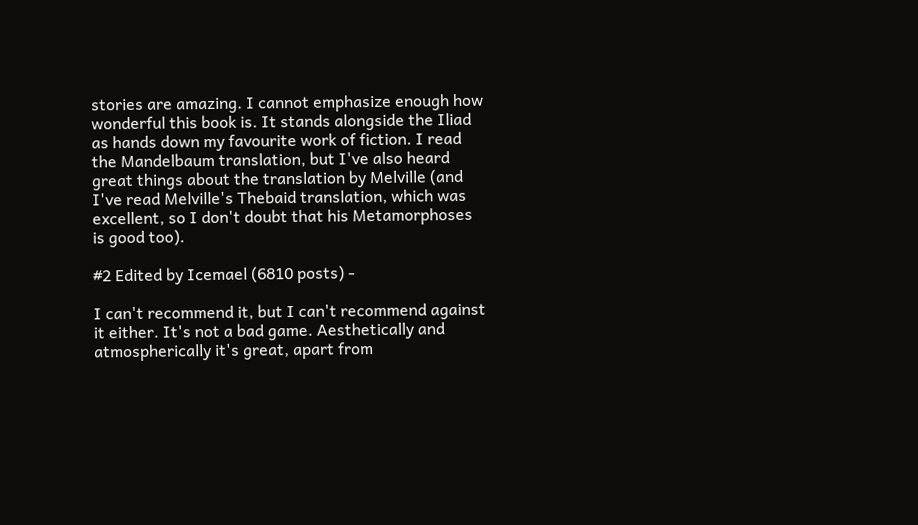stories are amazing. I cannot emphasize enough how wonderful this book is. It stands alongside the Iliad as hands down my favourite work of fiction. I read the Mandelbaum translation, but I've also heard great things about the translation by Melville (and I've read Melville's Thebaid translation, which was excellent, so I don't doubt that his Metamorphoses is good too).

#2 Edited by Icemael (6810 posts) -

I can't recommend it, but I can't recommend against it either. It's not a bad game. Aesthetically and atmospherically it's great, apart from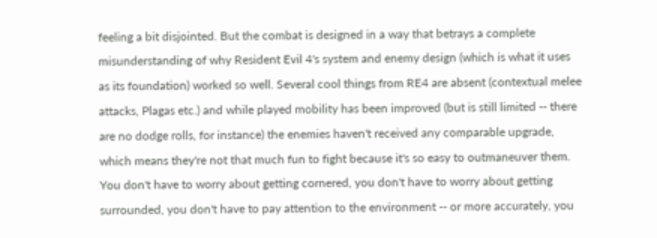feeling a bit disjointed. But the combat is designed in a way that betrays a complete misunderstanding of why Resident Evil 4's system and enemy design (which is what it uses as its foundation) worked so well. Several cool things from RE4 are absent (contextual melee attacks, Plagas etc.) and while played mobility has been improved (but is still limited -- there are no dodge rolls, for instance) the enemies haven't received any comparable upgrade, which means they're not that much fun to fight because it's so easy to outmaneuver them. You don't have to worry about getting cornered, you don't have to worry about getting surrounded, you don't have to pay attention to the environment -- or more accurately, you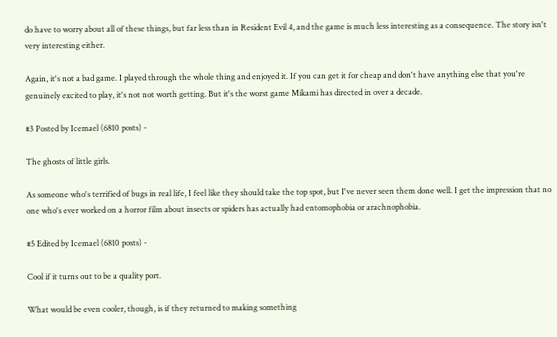do have to worry about all of these things, but far less than in Resident Evil 4, and the game is much less interesting as a consequence. The story isn't very interesting either.

Again, it's not a bad game. I played through the whole thing and enjoyed it. If you can get it for cheap and don't have anything else that you're genuinely excited to play, it's not not worth getting. But it's the worst game Mikami has directed in over a decade.

#3 Posted by Icemael (6810 posts) -

The ghosts of little girls.

As someone who's terrified of bugs in real life, I feel like they should take the top spot, but I've never seen them done well. I get the impression that no one who's ever worked on a horror film about insects or spiders has actually had entomophobia or arachnophobia.

#5 Edited by Icemael (6810 posts) -

Cool if it turns out to be a quality port.

What would be even cooler, though, is if they returned to making something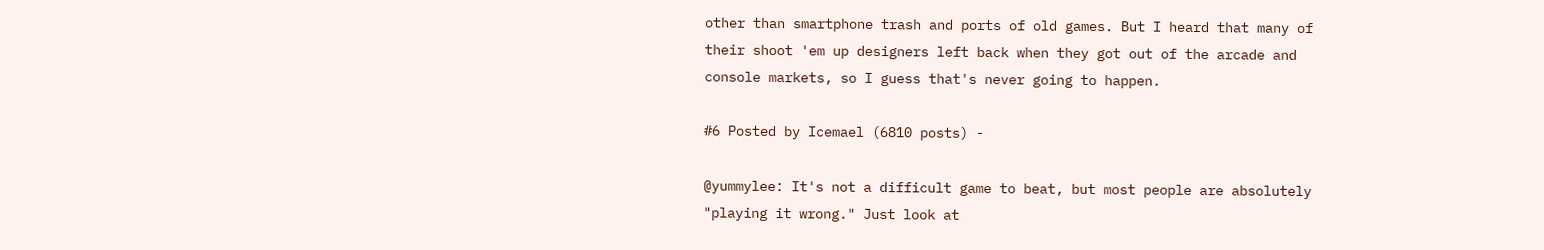other than smartphone trash and ports of old games. But I heard that many of their shoot 'em up designers left back when they got out of the arcade and console markets, so I guess that's never going to happen.

#6 Posted by Icemael (6810 posts) -

@yummylee: It's not a difficult game to beat, but most people are absolutely "playing it wrong." Just look at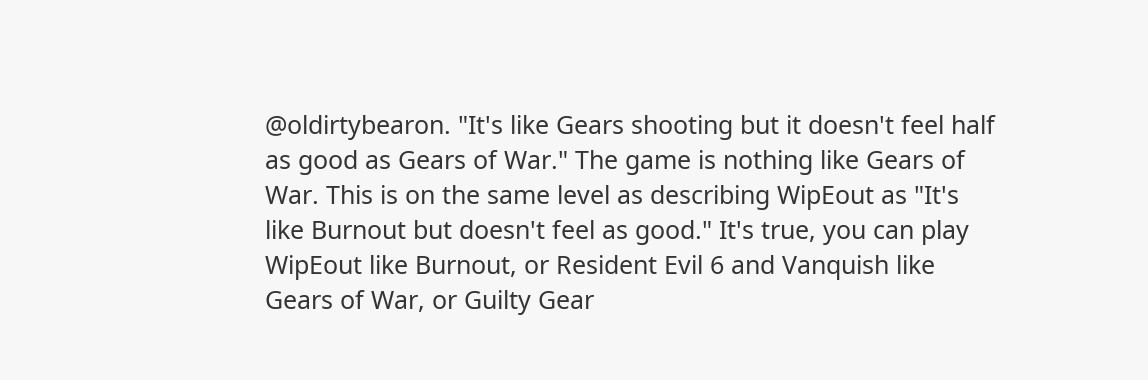@oldirtybearon. "It's like Gears shooting but it doesn't feel half as good as Gears of War." The game is nothing like Gears of War. This is on the same level as describing WipEout as "It's like Burnout but doesn't feel as good." It's true, you can play WipEout like Burnout, or Resident Evil 6 and Vanquish like Gears of War, or Guilty Gear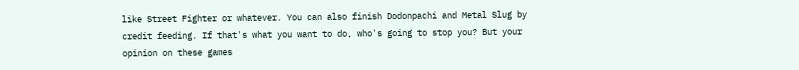like Street Fighter or whatever. You can also finish Dodonpachi and Metal Slug by credit feeding. If that's what you want to do, who's going to stop you? But your opinion on these games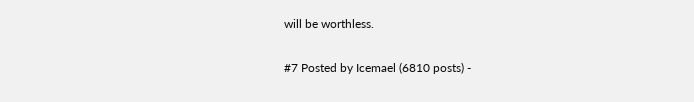will be worthless.

#7 Posted by Icemael (6810 posts) -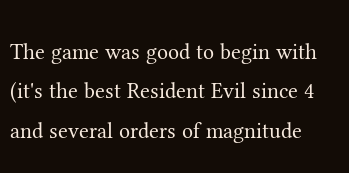The game was good to begin with (it's the best Resident Evil since 4 and several orders of magnitude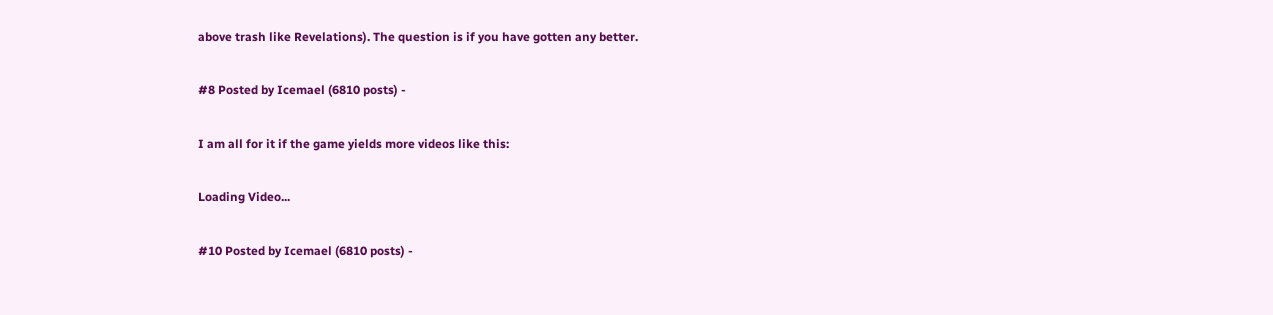above trash like Revelations). The question is if you have gotten any better.

#8 Posted by Icemael (6810 posts) -

I am all for it if the game yields more videos like this:

Loading Video...

#10 Posted by Icemael (6810 posts) -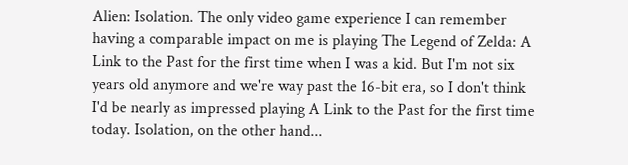Alien: Isolation. The only video game experience I can remember having a comparable impact on me is playing The Legend of Zelda: A Link to the Past for the first time when I was a kid. But I'm not six years old anymore and we're way past the 16-bit era, so I don't think I'd be nearly as impressed playing A Link to the Past for the first time today. Isolation, on the other hand...